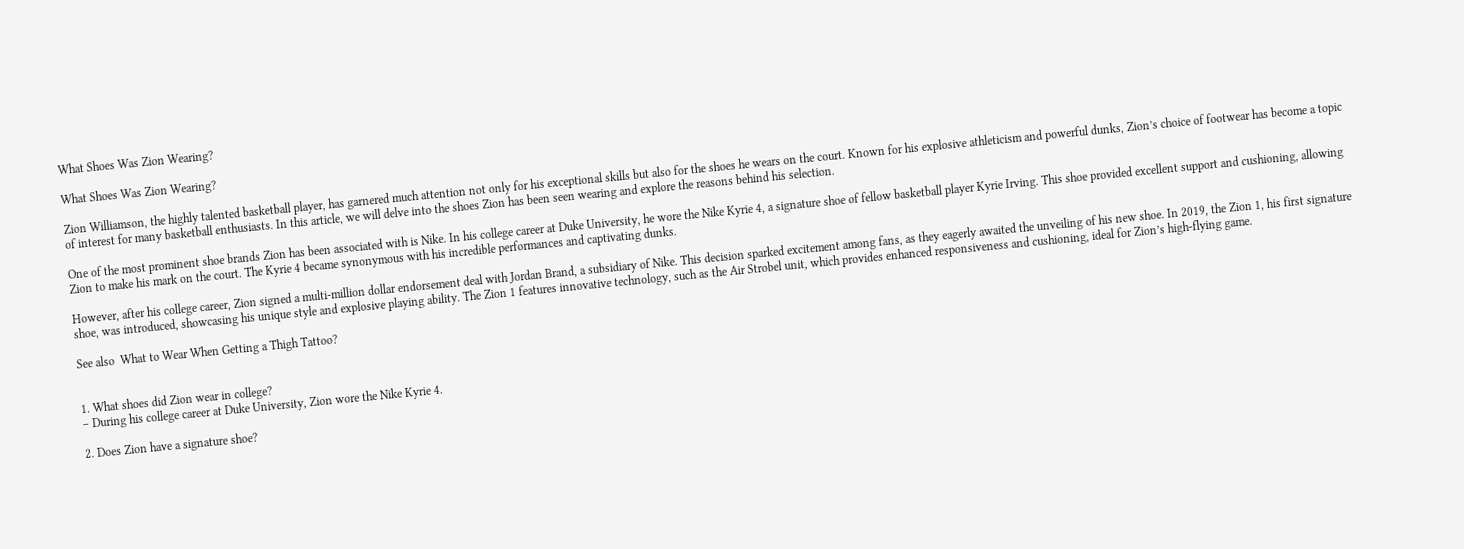What Shoes Was Zion Wearing?

What Shoes Was Zion Wearing?

Zion Williamson, the highly talented basketball player, has garnered much attention not only for his exceptional skills but also for the shoes he wears on the court. Known for his explosive athleticism and powerful dunks, Zion’s choice of footwear has become a topic of interest for many basketball enthusiasts. In this article, we will delve into the shoes Zion has been seen wearing and explore the reasons behind his selection.

One of the most prominent shoe brands Zion has been associated with is Nike. In his college career at Duke University, he wore the Nike Kyrie 4, a signature shoe of fellow basketball player Kyrie Irving. This shoe provided excellent support and cushioning, allowing Zion to make his mark on the court. The Kyrie 4 became synonymous with his incredible performances and captivating dunks.

However, after his college career, Zion signed a multi-million dollar endorsement deal with Jordan Brand, a subsidiary of Nike. This decision sparked excitement among fans, as they eagerly awaited the unveiling of his new shoe. In 2019, the Zion 1, his first signature shoe, was introduced, showcasing his unique style and explosive playing ability. The Zion 1 features innovative technology, such as the Air Strobel unit, which provides enhanced responsiveness and cushioning, ideal for Zion’s high-flying game.

See also  What to Wear When Getting a Thigh Tattoo?


1. What shoes did Zion wear in college?
– During his college career at Duke University, Zion wore the Nike Kyrie 4.

2. Does Zion have a signature shoe?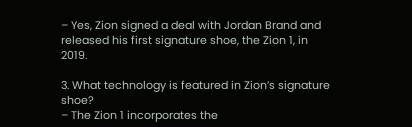– Yes, Zion signed a deal with Jordan Brand and released his first signature shoe, the Zion 1, in 2019.

3. What technology is featured in Zion’s signature shoe?
– The Zion 1 incorporates the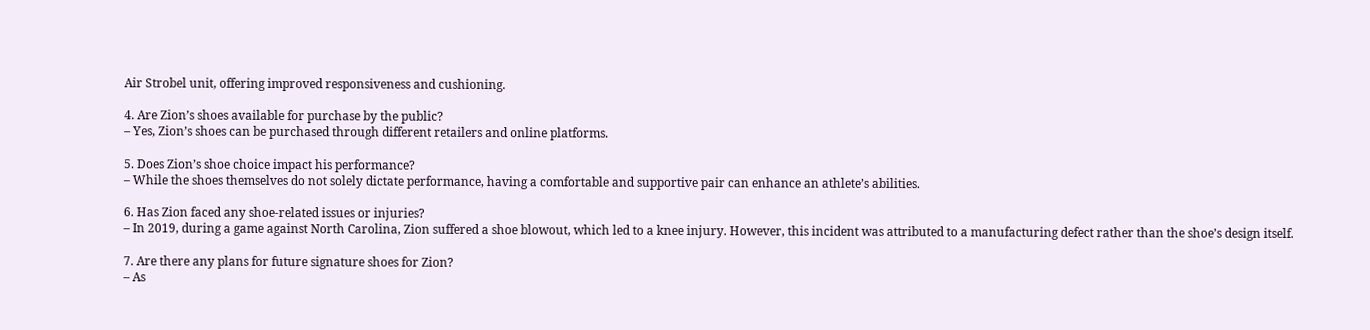Air Strobel unit, offering improved responsiveness and cushioning.

4. Are Zion’s shoes available for purchase by the public?
– Yes, Zion’s shoes can be purchased through different retailers and online platforms.

5. Does Zion’s shoe choice impact his performance?
– While the shoes themselves do not solely dictate performance, having a comfortable and supportive pair can enhance an athlete’s abilities.

6. Has Zion faced any shoe-related issues or injuries?
– In 2019, during a game against North Carolina, Zion suffered a shoe blowout, which led to a knee injury. However, this incident was attributed to a manufacturing defect rather than the shoe’s design itself.

7. Are there any plans for future signature shoes for Zion?
– As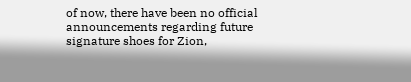of now, there have been no official announcements regarding future signature shoes for Zion,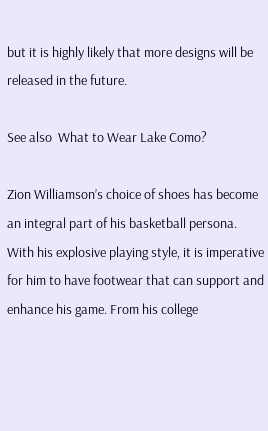but it is highly likely that more designs will be released in the future.

See also  What to Wear Lake Como?

Zion Williamson’s choice of shoes has become an integral part of his basketball persona. With his explosive playing style, it is imperative for him to have footwear that can support and enhance his game. From his college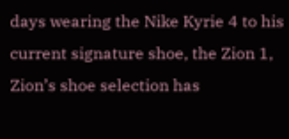days wearing the Nike Kyrie 4 to his current signature shoe, the Zion 1, Zion’s shoe selection has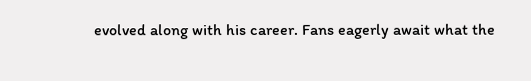evolved along with his career. Fans eagerly await what the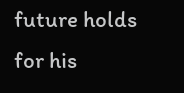future holds for his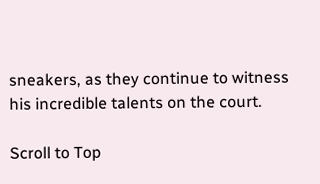sneakers, as they continue to witness his incredible talents on the court.

Scroll to Top